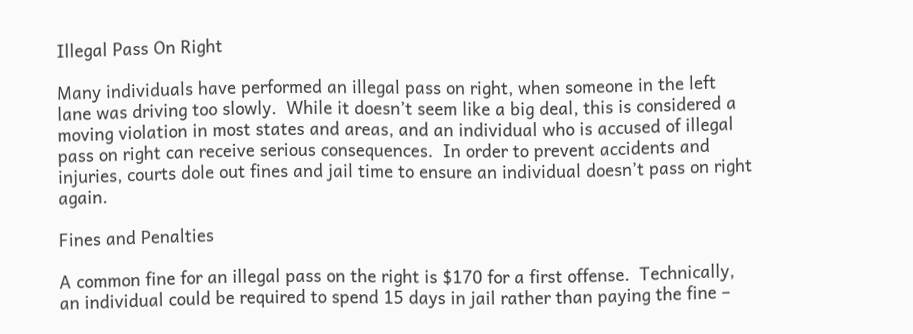Illegal Pass On Right

Many individuals have performed an illegal pass on right, when someone in the left lane was driving too slowly.  While it doesn’t seem like a big deal, this is considered a moving violation in most states and areas, and an individual who is accused of illegal pass on right can receive serious consequences.  In order to prevent accidents and injuries, courts dole out fines and jail time to ensure an individual doesn’t pass on right again.

Fines and Penalties

A common fine for an illegal pass on the right is $170 for a first offense.  Technically, an individual could be required to spend 15 days in jail rather than paying the fine –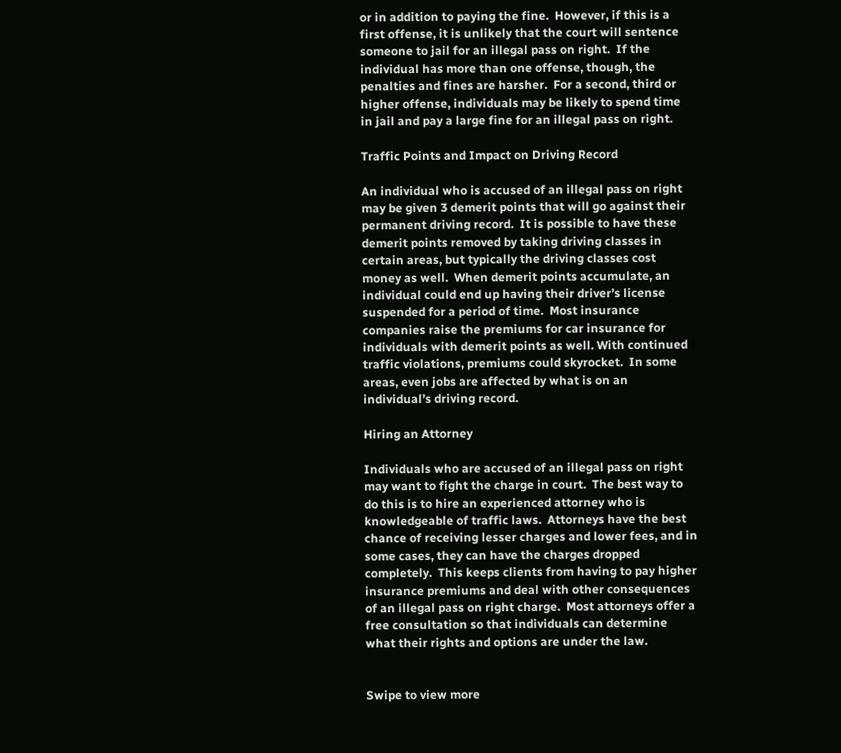or in addition to paying the fine.  However, if this is a first offense, it is unlikely that the court will sentence someone to jail for an illegal pass on right.  If the individual has more than one offense, though, the penalties and fines are harsher.  For a second, third or higher offense, individuals may be likely to spend time in jail and pay a large fine for an illegal pass on right.

Traffic Points and Impact on Driving Record

An individual who is accused of an illegal pass on right may be given 3 demerit points that will go against their permanent driving record.  It is possible to have these demerit points removed by taking driving classes in certain areas, but typically the driving classes cost money as well.  When demerit points accumulate, an individual could end up having their driver’s license suspended for a period of time.  Most insurance companies raise the premiums for car insurance for individuals with demerit points as well. With continued traffic violations, premiums could skyrocket.  In some areas, even jobs are affected by what is on an individual’s driving record.

Hiring an Attorney

Individuals who are accused of an illegal pass on right may want to fight the charge in court.  The best way to do this is to hire an experienced attorney who is knowledgeable of traffic laws.  Attorneys have the best chance of receiving lesser charges and lower fees, and in some cases, they can have the charges dropped completely.  This keeps clients from having to pay higher insurance premiums and deal with other consequences of an illegal pass on right charge.  Most attorneys offer a free consultation so that individuals can determine what their rights and options are under the law.


Swipe to view more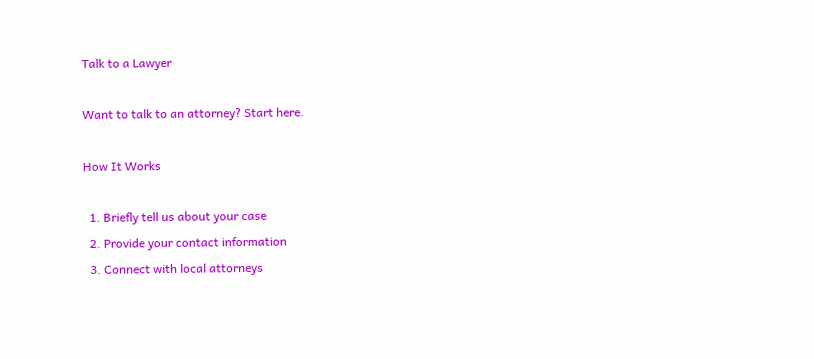Talk to a Lawyer

Want to talk to an attorney? Start here.

How It Works

  1. Briefly tell us about your case
  2. Provide your contact information
  3. Connect with local attorneys